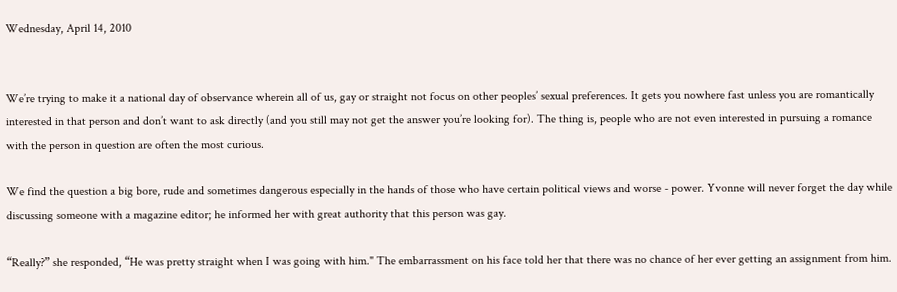Wednesday, April 14, 2010


We’re trying to make it a national day of observance wherein all of us, gay or straight not focus on other peoples’ sexual preferences. It gets you nowhere fast unless you are romantically interested in that person and don’t want to ask directly (and you still may not get the answer you’re looking for). The thing is, people who are not even interested in pursuing a romance with the person in question are often the most curious.

We find the question a big bore, rude and sometimes dangerous especially in the hands of those who have certain political views and worse - power. Yvonne will never forget the day while discussing someone with a magazine editor; he informed her with great authority that this person was gay.

“Really?” she responded, “He was pretty straight when I was going with him." The embarrassment on his face told her that there was no chance of her ever getting an assignment from him.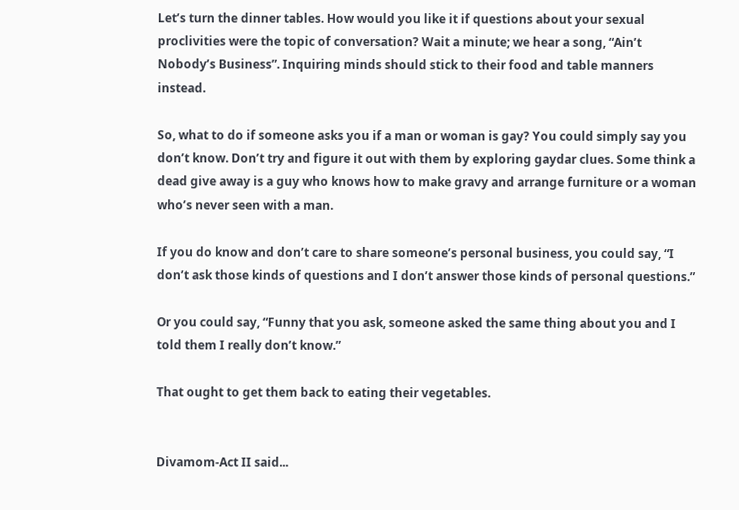Let’s turn the dinner tables. How would you like it if questions about your sexual proclivities were the topic of conversation? Wait a minute; we hear a song, “Ain’t Nobody’s Business”. Inquiring minds should stick to their food and table manners instead.

So, what to do if someone asks you if a man or woman is gay? You could simply say you don’t know. Don’t try and figure it out with them by exploring gaydar clues. Some think a dead give away is a guy who knows how to make gravy and arrange furniture or a woman who’s never seen with a man.

If you do know and don’t care to share someone’s personal business, you could say, “I don’t ask those kinds of questions and I don’t answer those kinds of personal questions.”

Or you could say, “Funny that you ask, someone asked the same thing about you and I told them I really don’t know.”

That ought to get them back to eating their vegetables.


Divamom-Act II said...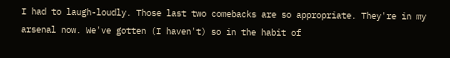I had to laugh-loudly. Those last two comebacks are so appropriate. They're in my arsenal now. We've gotten (I haven't) so in the habit of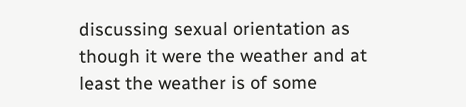discussing sexual orientation as though it were the weather and at least the weather is of some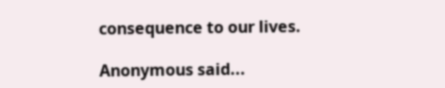consequence to our lives.

Anonymous said...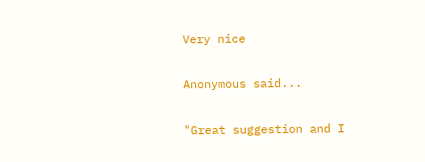Very nice

Anonymous said...

"Great suggestion and I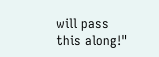will pass this along!"